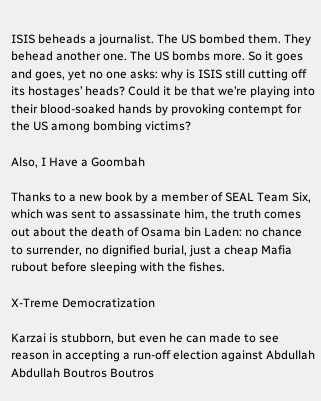ISIS beheads a journalist. The US bombed them. They behead another one. The US bombs more. So it goes and goes, yet no one asks: why is ISIS still cutting off its hostages’ heads? Could it be that we’re playing into their blood-soaked hands by provoking contempt for the US among bombing victims?

Also, I Have a Goombah

Thanks to a new book by a member of SEAL Team Six, which was sent to assassinate him, the truth comes out about the death of Osama bin Laden: no chance to surrender, no dignified burial, just a cheap Mafia rubout before sleeping with the fishes.

X-Treme Democratization

Karzai is stubborn, but even he can made to see reason in accepting a run-off election against Abdullah Abdullah Boutros Boutros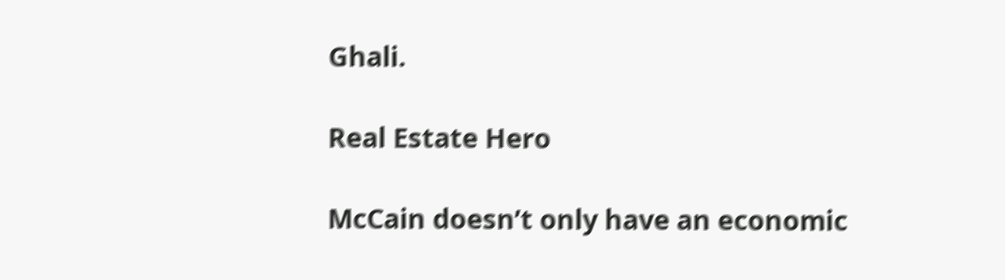Ghali.

Real Estate Hero

McCain doesn’t only have an economic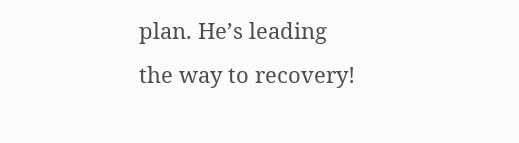plan. He’s leading the way to recovery!